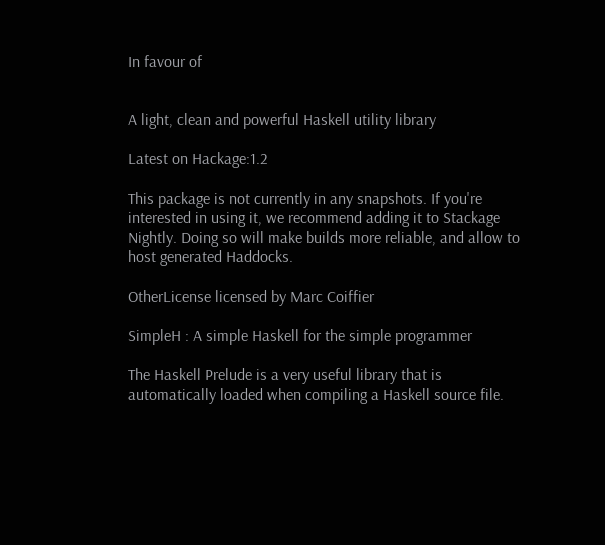In favour of


A light, clean and powerful Haskell utility library

Latest on Hackage:1.2

This package is not currently in any snapshots. If you're interested in using it, we recommend adding it to Stackage Nightly. Doing so will make builds more reliable, and allow to host generated Haddocks.

OtherLicense licensed by Marc Coiffier

SimpleH : A simple Haskell for the simple programmer

The Haskell Prelude is a very useful library that is automatically loaded when compiling a Haskell source file.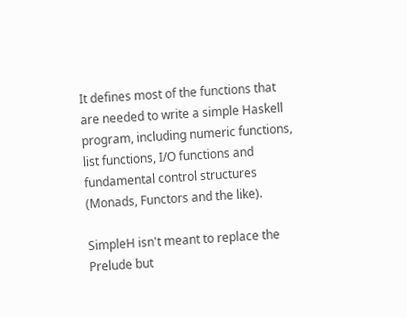It defines most of the functions that are needed to write a simple Haskell program, including numeric functions, list functions, I/O functions and fundamental control structures (Monads, Functors and the like).

SimpleH isn't meant to replace the Prelude but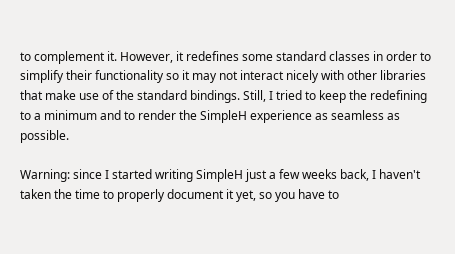to complement it. However, it redefines some standard classes in order to simplify their functionality so it may not interact nicely with other libraries that make use of the standard bindings. Still, I tried to keep the redefining to a minimum and to render the SimpleH experience as seamless as possible.

Warning: since I started writing SimpleH just a few weeks back, I haven't taken the time to properly document it yet, so you have to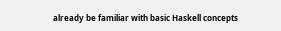already be familiar with basic Haskell concepts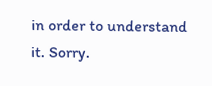in order to understand it. Sorry.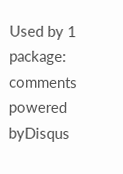Used by 1 package:
comments powered byDisqus